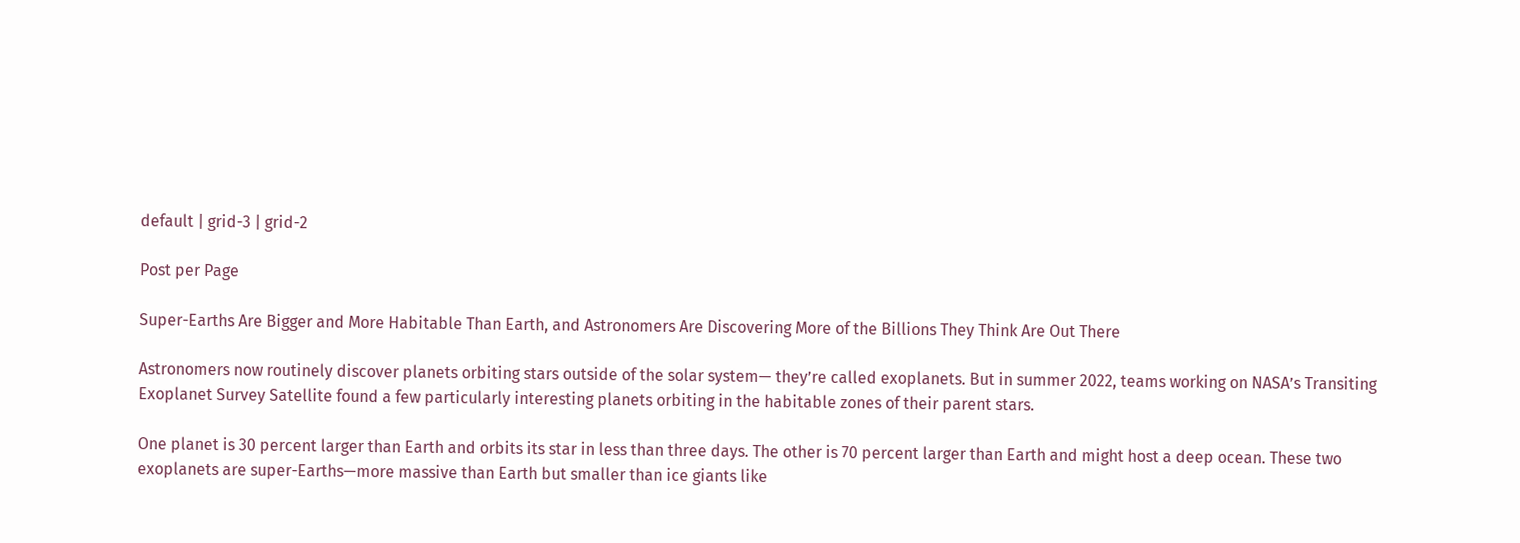default | grid-3 | grid-2

Post per Page

Super-Earths Are Bigger and More Habitable Than Earth, and Astronomers Are Discovering More of the Billions They Think Are Out There

Astronomers now routinely discover planets orbiting stars outside of the solar system— they’re called exoplanets. But in summer 2022, teams working on NASA’s Transiting Exoplanet Survey Satellite found a few particularly interesting planets orbiting in the habitable zones of their parent stars.

One planet is 30 percent larger than Earth and orbits its star in less than three days. The other is 70 percent larger than Earth and might host a deep ocean. These two exoplanets are super-Earths—more massive than Earth but smaller than ice giants like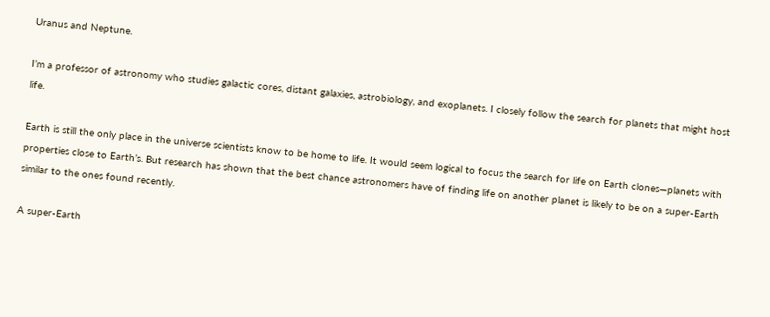Uranus and Neptune.

I’m a professor of astronomy who studies galactic cores, distant galaxies, astrobiology, and exoplanets. I closely follow the search for planets that might host life.

Earth is still the only place in the universe scientists know to be home to life. It would seem logical to focus the search for life on Earth clones—planets with properties close to Earth’s. But research has shown that the best chance astronomers have of finding life on another planet is likely to be on a super-Earth similar to the ones found recently.

A super-Earth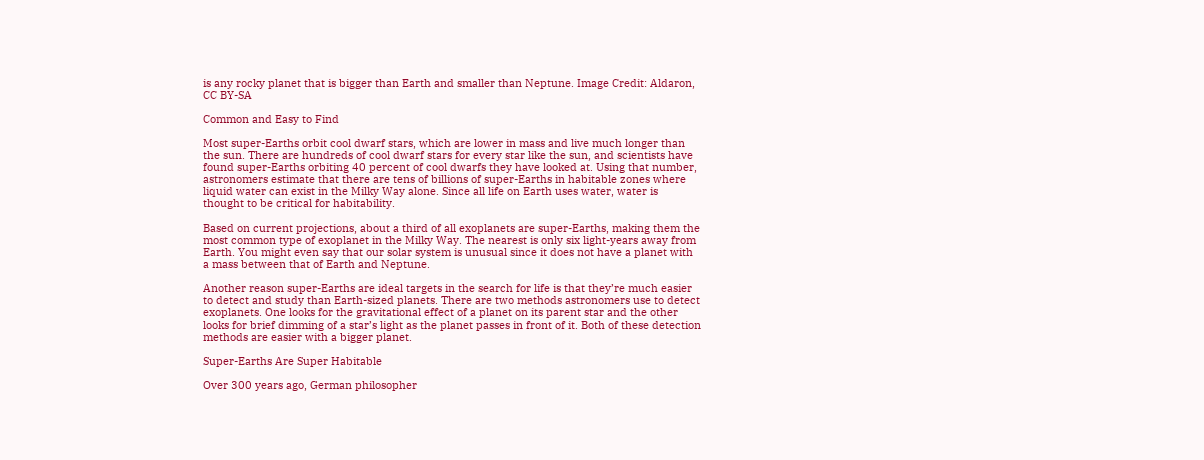is any rocky planet that is bigger than Earth and smaller than Neptune. Image Credit: Aldaron, CC BY-SA

Common and Easy to Find

Most super-Earths orbit cool dwarf stars, which are lower in mass and live much longer than the sun. There are hundreds of cool dwarf stars for every star like the sun, and scientists have found super-Earths orbiting 40 percent of cool dwarfs they have looked at. Using that number, astronomers estimate that there are tens of billions of super-Earths in habitable zones where liquid water can exist in the Milky Way alone. Since all life on Earth uses water, water is thought to be critical for habitability.

Based on current projections, about a third of all exoplanets are super-Earths, making them the most common type of exoplanet in the Milky Way. The nearest is only six light-years away from Earth. You might even say that our solar system is unusual since it does not have a planet with a mass between that of Earth and Neptune.

Another reason super-Earths are ideal targets in the search for life is that they’re much easier to detect and study than Earth-sized planets. There are two methods astronomers use to detect exoplanets. One looks for the gravitational effect of a planet on its parent star and the other looks for brief dimming of a star’s light as the planet passes in front of it. Both of these detection methods are easier with a bigger planet.

Super-Earths Are Super Habitable

Over 300 years ago, German philosopher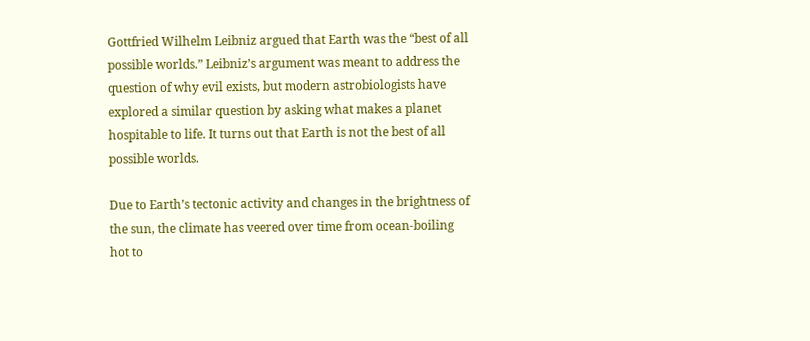Gottfried Wilhelm Leibniz argued that Earth was the “best of all possible worlds.” Leibniz’s argument was meant to address the question of why evil exists, but modern astrobiologists have explored a similar question by asking what makes a planet hospitable to life. It turns out that Earth is not the best of all possible worlds.

Due to Earth’s tectonic activity and changes in the brightness of the sun, the climate has veered over time from ocean-boiling hot to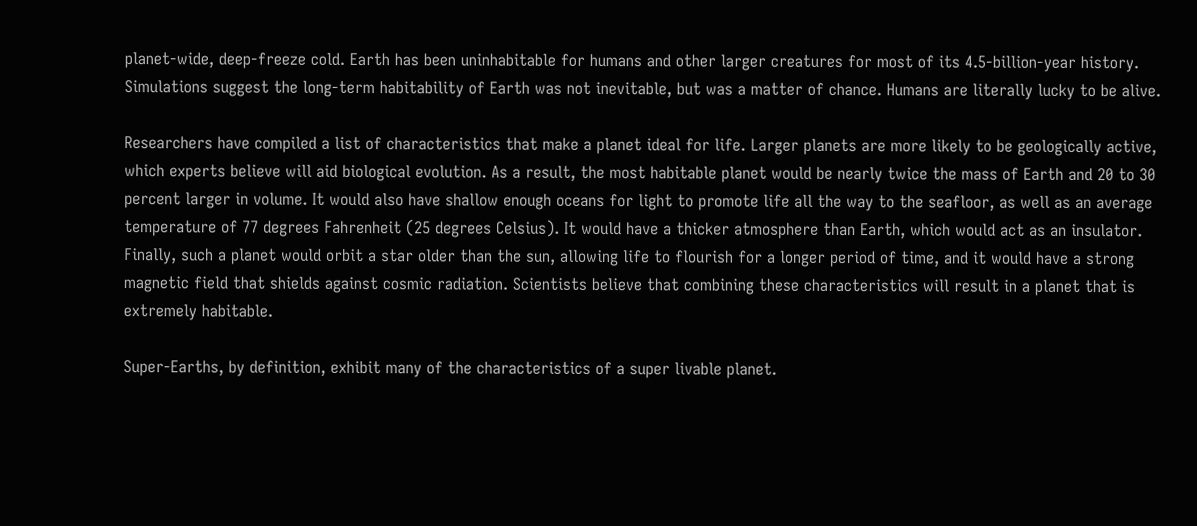planet-wide, deep-freeze cold. Earth has been uninhabitable for humans and other larger creatures for most of its 4.5-billion-year history. Simulations suggest the long-term habitability of Earth was not inevitable, but was a matter of chance. Humans are literally lucky to be alive.

Researchers have compiled a list of characteristics that make a planet ideal for life. Larger planets are more likely to be geologically active, which experts believe will aid biological evolution. As a result, the most habitable planet would be nearly twice the mass of Earth and 20 to 30 percent larger in volume. It would also have shallow enough oceans for light to promote life all the way to the seafloor, as well as an average temperature of 77 degrees Fahrenheit (25 degrees Celsius). It would have a thicker atmosphere than Earth, which would act as an insulator. Finally, such a planet would orbit a star older than the sun, allowing life to flourish for a longer period of time, and it would have a strong magnetic field that shields against cosmic radiation. Scientists believe that combining these characteristics will result in a planet that is extremely habitable.

Super-Earths, by definition, exhibit many of the characteristics of a super livable planet.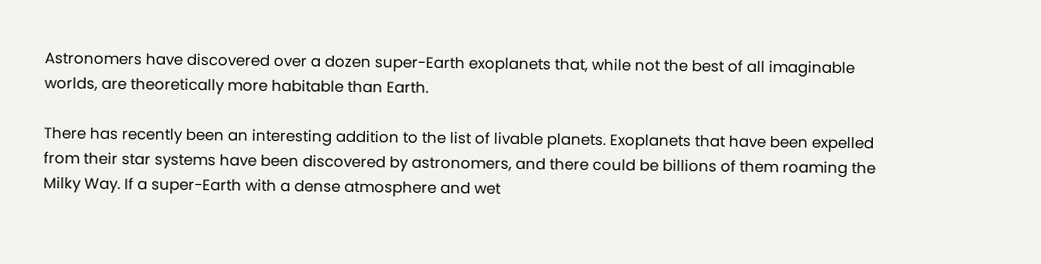Astronomers have discovered over a dozen super-Earth exoplanets that, while not the best of all imaginable worlds, are theoretically more habitable than Earth.

There has recently been an interesting addition to the list of livable planets. Exoplanets that have been expelled from their star systems have been discovered by astronomers, and there could be billions of them roaming the Milky Way. If a super-Earth with a dense atmosphere and wet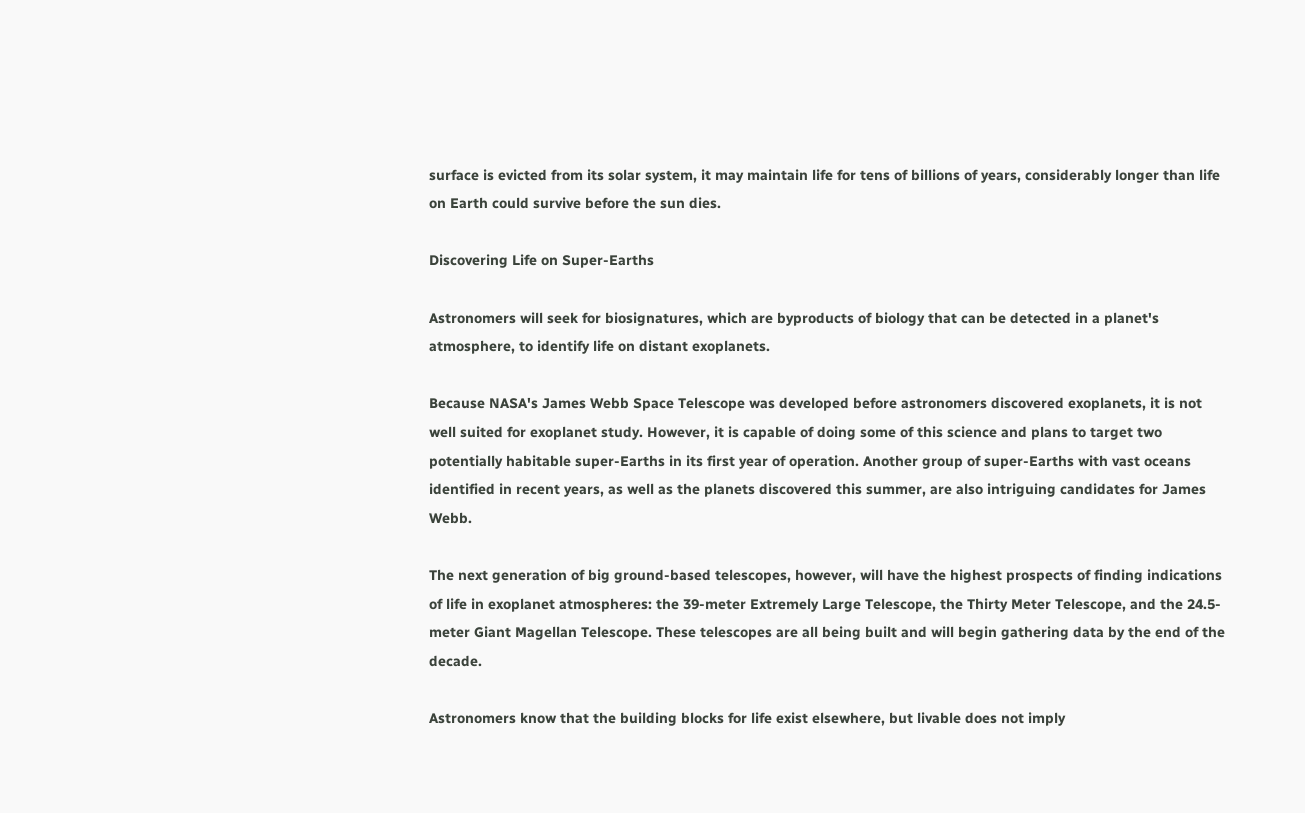surface is evicted from its solar system, it may maintain life for tens of billions of years, considerably longer than life on Earth could survive before the sun dies.

Discovering Life on Super-Earths

Astronomers will seek for biosignatures, which are byproducts of biology that can be detected in a planet's atmosphere, to identify life on distant exoplanets.

Because NASA's James Webb Space Telescope was developed before astronomers discovered exoplanets, it is not well suited for exoplanet study. However, it is capable of doing some of this science and plans to target two potentially habitable super-Earths in its first year of operation. Another group of super-Earths with vast oceans identified in recent years, as well as the planets discovered this summer, are also intriguing candidates for James Webb.

The next generation of big ground-based telescopes, however, will have the highest prospects of finding indications of life in exoplanet atmospheres: the 39-meter Extremely Large Telescope, the Thirty Meter Telescope, and the 24.5-meter Giant Magellan Telescope. These telescopes are all being built and will begin gathering data by the end of the decade.

Astronomers know that the building blocks for life exist elsewhere, but livable does not imply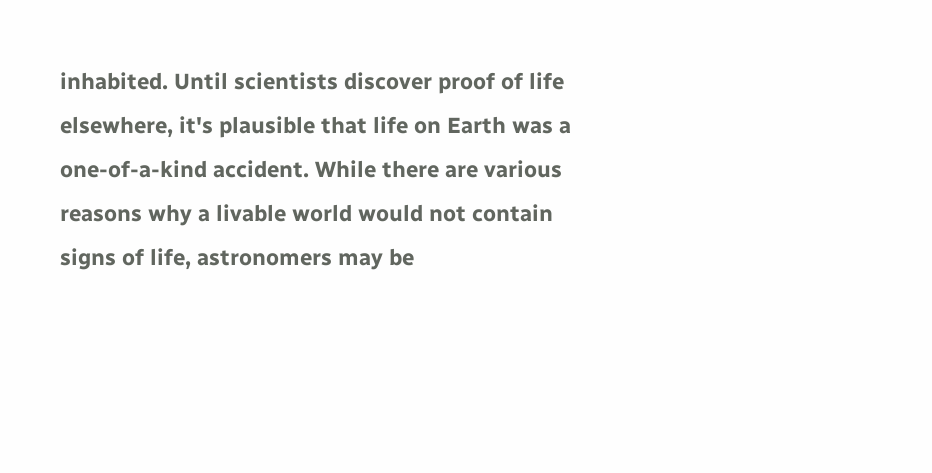inhabited. Until scientists discover proof of life elsewhere, it's plausible that life on Earth was a one-of-a-kind accident. While there are various reasons why a livable world would not contain signs of life, astronomers may be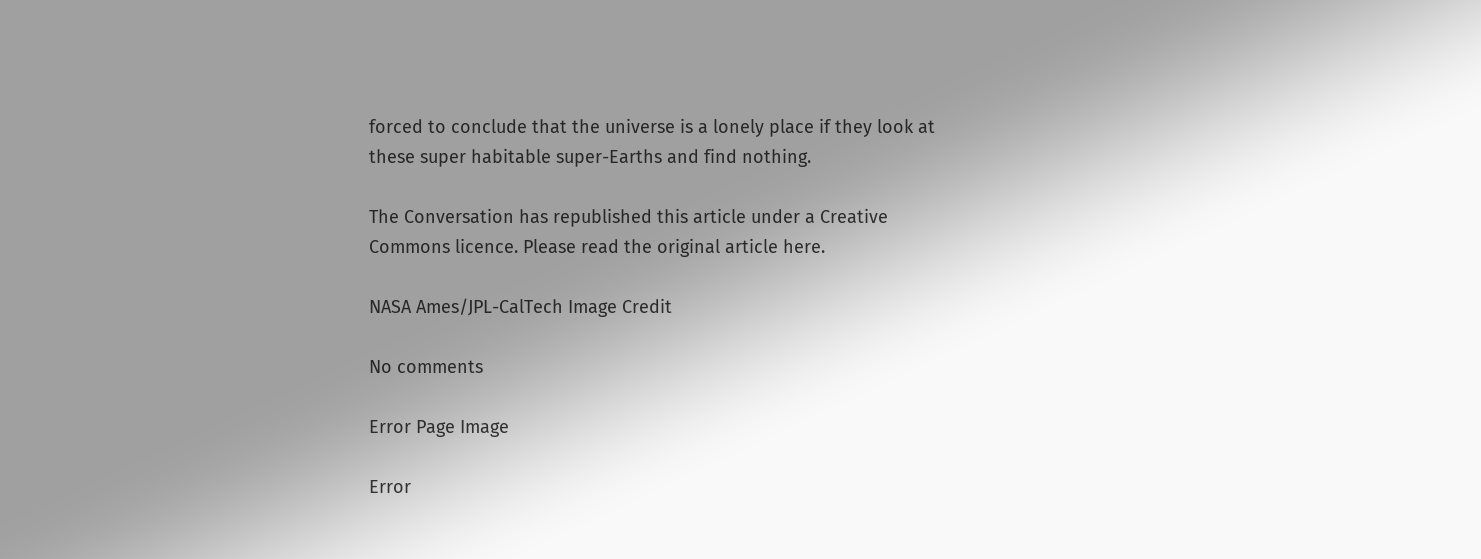forced to conclude that the universe is a lonely place if they look at these super habitable super-Earths and find nothing.

The Conversation has republished this article under a Creative Commons licence. Please read the original article here.

NASA Ames/JPL-CalTech Image Credit

No comments

Error Page Image

Error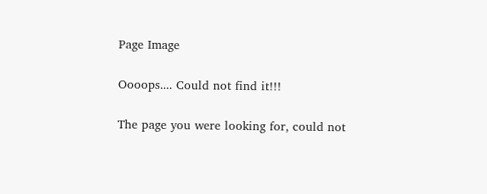Page Image

Oooops.... Could not find it!!!

The page you were looking for, could not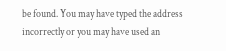be found. You may have typed the address incorrectly or you may have used an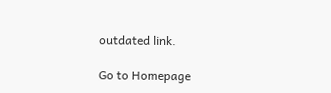outdated link.

Go to Homepage